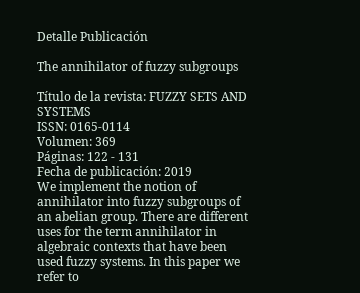Detalle Publicación

The annihilator of fuzzy subgroups

Título de la revista: FUZZY SETS AND SYSTEMS
ISSN: 0165-0114
Volumen: 369
Páginas: 122 - 131
Fecha de publicación: 2019
We implement the notion of annihilator into fuzzy subgroups of an abelian group. There are different uses for the term annihilator in algebraic contexts that have been used fuzzy systems. In this paper we refer to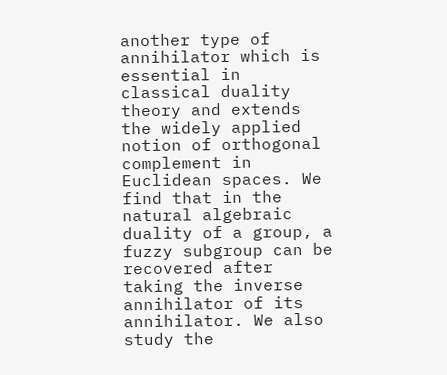another type of annihilator which is essential in classical duality theory and extends the widely applied notion of orthogonal complement in Euclidean spaces. We find that in the natural algebraic duality of a group, a fuzzy subgroup can be recovered after taking the inverse annihilator of its annihilator. We also study the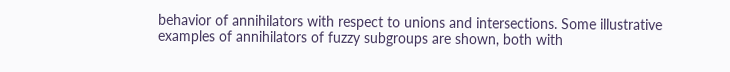behavior of annihilators with respect to unions and intersections. Some illustrative examples of annihilators of fuzzy subgroups are shown, both with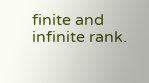finite and infinite rank.